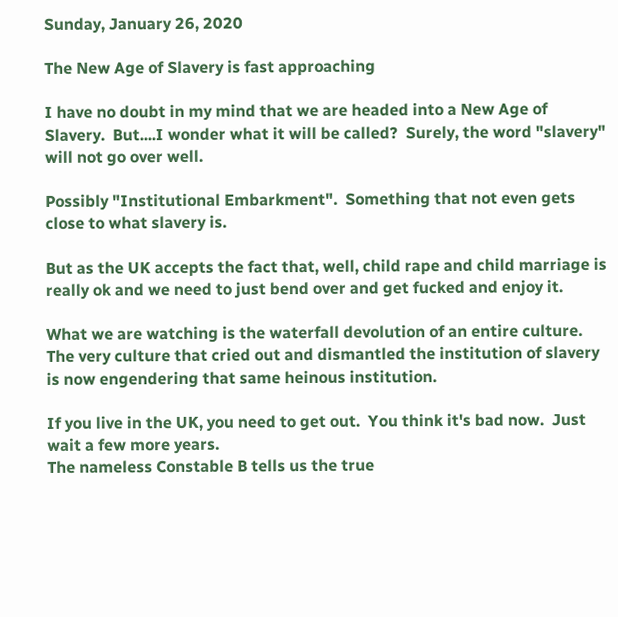Sunday, January 26, 2020

The New Age of Slavery is fast approaching

I have no doubt in my mind that we are headed into a New Age of Slavery.  But....I wonder what it will be called?  Surely, the word "slavery" will not go over well.

Possibly "Institutional Embarkment".  Something that not even gets close to what slavery is.

But as the UK accepts the fact that, well, child rape and child marriage is really ok and we need to just bend over and get fucked and enjoy it.

What we are watching is the waterfall devolution of an entire culture.  The very culture that cried out and dismantled the institution of slavery is now engendering that same heinous institution.

If you live in the UK, you need to get out.  You think it's bad now.  Just wait a few more years.
The nameless Constable B tells us the true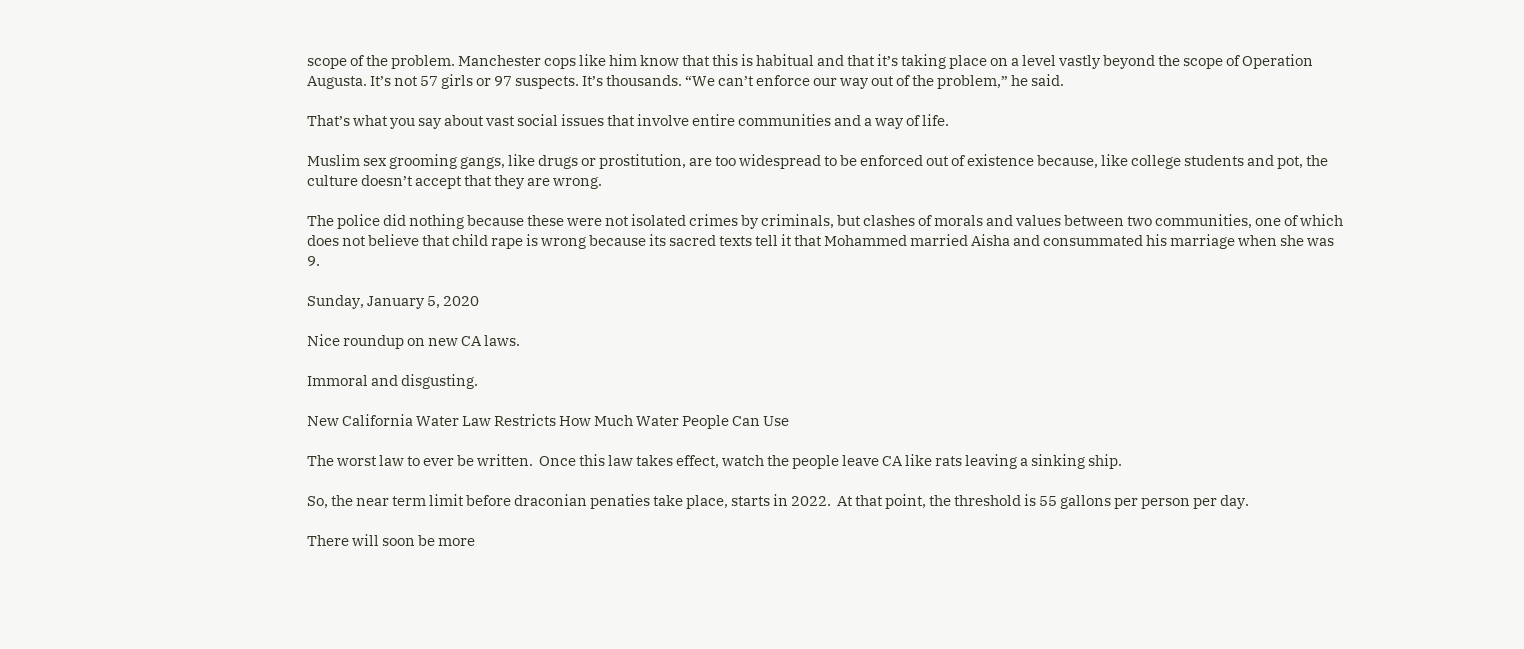scope of the problem. Manchester cops like him know that this is habitual and that it’s taking place on a level vastly beyond the scope of Operation Augusta. It’s not 57 girls or 97 suspects. It’s thousands. “We can’t enforce our way out of the problem,” he said.

That’s what you say about vast social issues that involve entire communities and a way of life.

Muslim sex grooming gangs, like drugs or prostitution, are too widespread to be enforced out of existence because, like college students and pot, the culture doesn’t accept that they are wrong.

The police did nothing because these were not isolated crimes by criminals, but clashes of morals and values between two communities, one of which does not believe that child rape is wrong because its sacred texts tell it that Mohammed married Aisha and consummated his marriage when she was 9.

Sunday, January 5, 2020

Nice roundup on new CA laws.

Immoral and disgusting.

New California Water Law Restricts How Much Water People Can Use

The worst law to ever be written.  Once this law takes effect, watch the people leave CA like rats leaving a sinking ship.

So, the near term limit before draconian penaties take place, starts in 2022.  At that point, the threshold is 55 gallons per person per day.

There will soon be more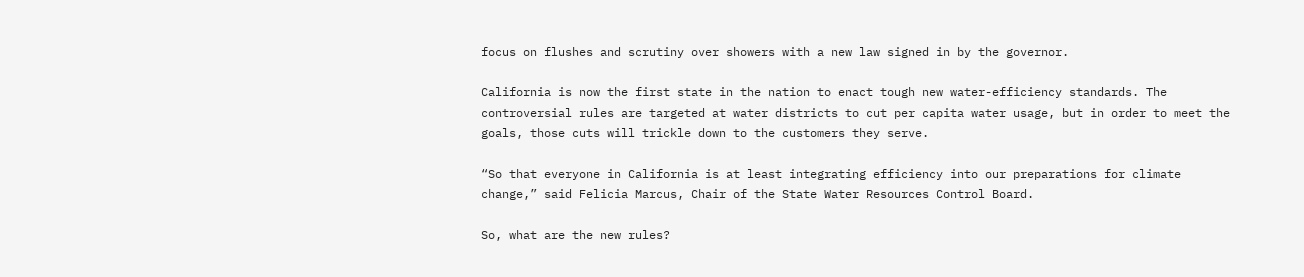focus on flushes and scrutiny over showers with a new law signed in by the governor.

California is now the first state in the nation to enact tough new water-efficiency standards. The controversial rules are targeted at water districts to cut per capita water usage, but in order to meet the goals, those cuts will trickle down to the customers they serve.

“So that everyone in California is at least integrating efficiency into our preparations for climate change,” said Felicia Marcus, Chair of the State Water Resources Control Board.

So, what are the new rules?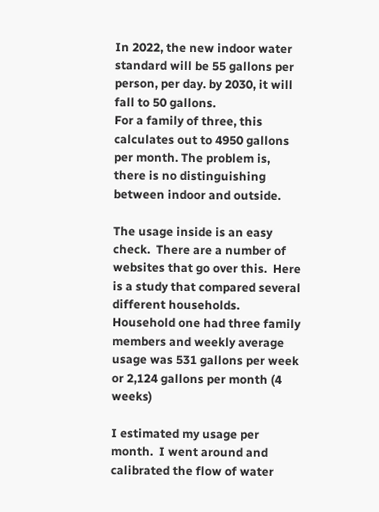In 2022, the new indoor water standard will be 55 gallons per person, per day. by 2030, it will fall to 50 gallons.
For a family of three, this calculates out to 4950 gallons per month. The problem is, there is no distinguishing between indoor and outside.

The usage inside is an easy check.  There are a number of websites that go over this.  Here is a study that compared several different households.   Household one had three family members and weekly average usage was 531 gallons per week or 2,124 gallons per month (4 weeks)

I estimated my usage per month.  I went around and calibrated the flow of water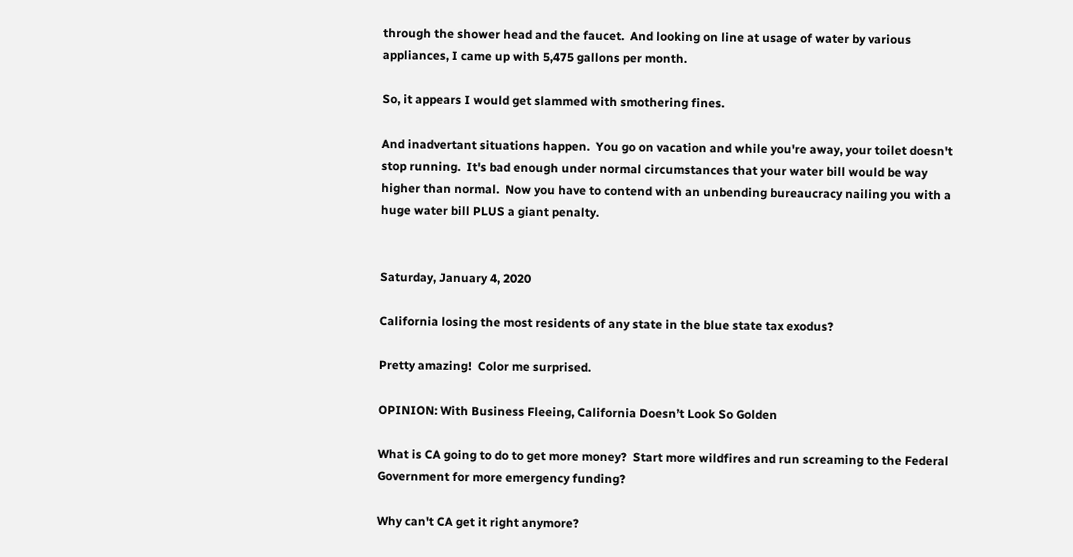through the shower head and the faucet.  And looking on line at usage of water by various appliances, I came up with 5,475 gallons per month.

So, it appears I would get slammed with smothering fines.

And inadvertant situations happen.  You go on vacation and while you're away, your toilet doesn't stop running.  It's bad enough under normal circumstances that your water bill would be way higher than normal.  Now you have to contend with an unbending bureaucracy nailing you with a huge water bill PLUS a giant penalty.


Saturday, January 4, 2020

California losing the most residents of any state in the blue state tax exodus?

Pretty amazing!  Color me surprised.

OPINION: With Business Fleeing, California Doesn’t Look So Golden

What is CA going to do to get more money?  Start more wildfires and run screaming to the Federal Government for more emergency funding?

Why can't CA get it right anymore?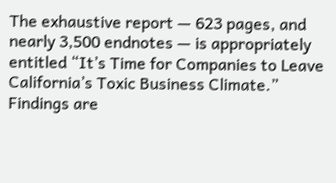The exhaustive report — 623 pages, and nearly 3,500 endnotes — is appropriately entitled “It’s Time for Companies to Leave California’s Toxic Business Climate.” Findings are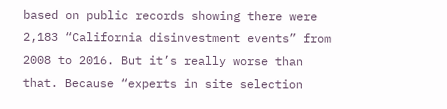based on public records showing there were 2,183 “California disinvestment events” from 2008 to 2016. But it’s really worse than that. Because “experts in site selection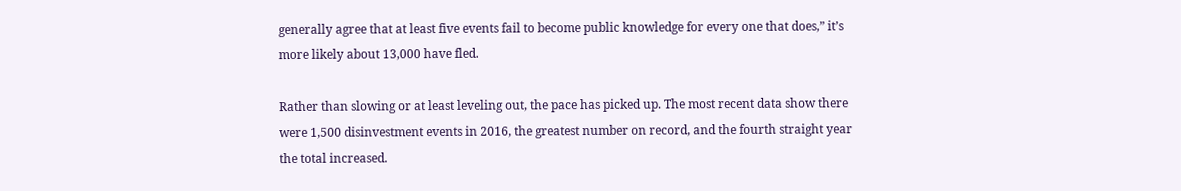generally agree that at least five events fail to become public knowledge for every one that does,” it’s more likely about 13,000 have fled.

Rather than slowing or at least leveling out, the pace has picked up. The most recent data show there were 1,500 disinvestment events in 2016, the greatest number on record, and the fourth straight year the total increased.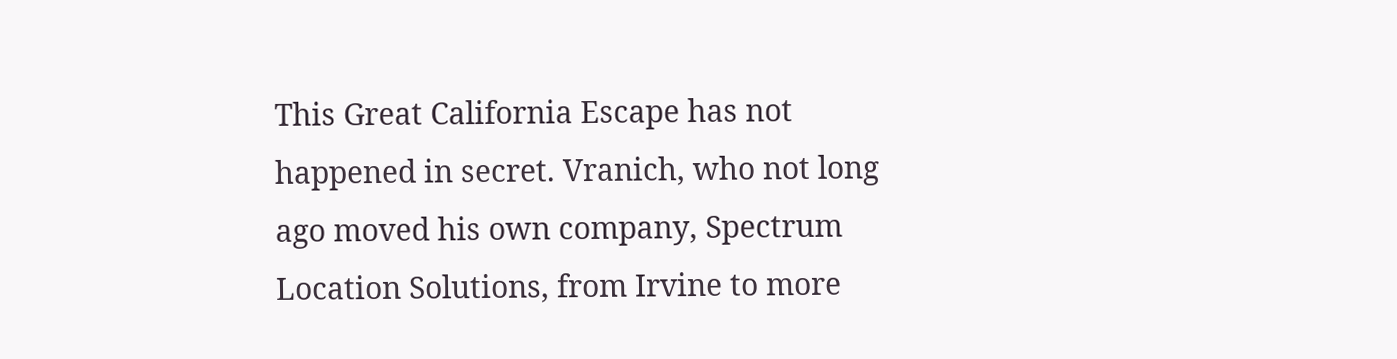This Great California Escape has not happened in secret. Vranich, who not long ago moved his own company, Spectrum Location Solutions, from Irvine to more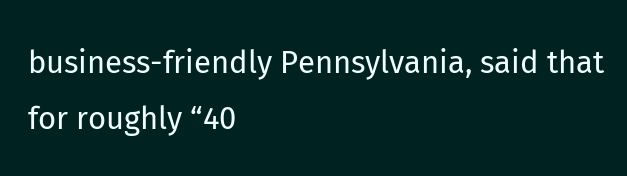business-friendly Pennsylvania, said that for roughly “40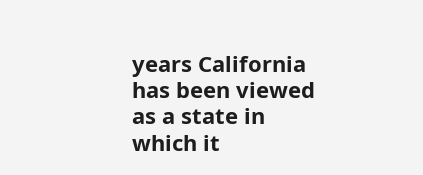years California has been viewed as a state in which it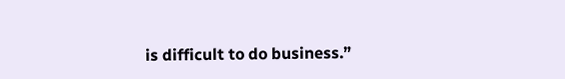is difficult to do business.”